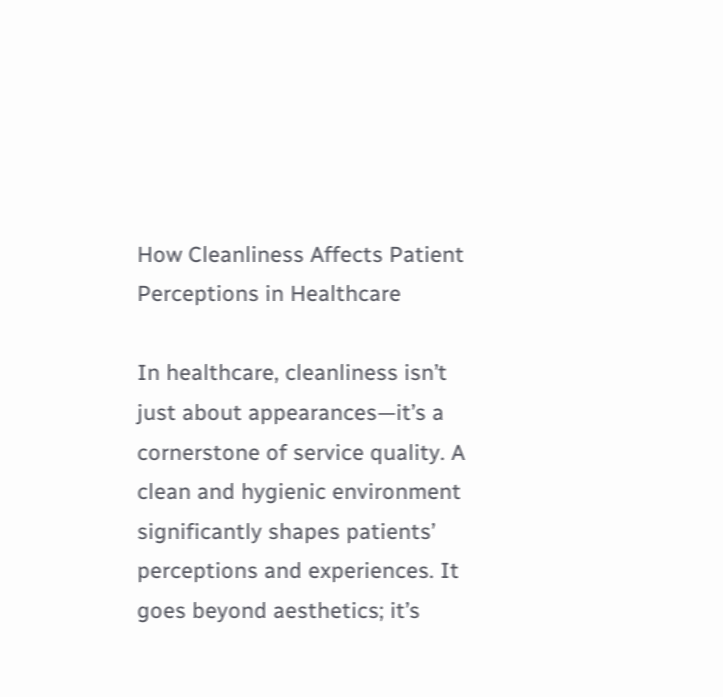How Cleanliness Affects Patient Perceptions in Healthcare

In healthcare, cleanliness isn’t just about appearances—it’s a cornerstone of service quality. A clean and hygienic environment significantly shapes patients’ perceptions and experiences. It goes beyond aesthetics; it’s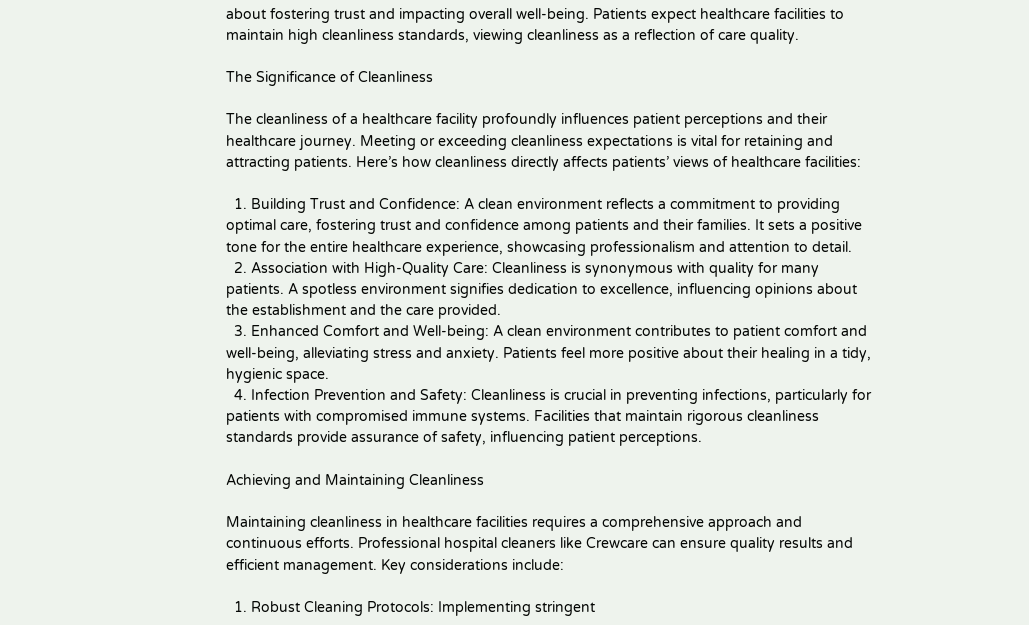about fostering trust and impacting overall well-being. Patients expect healthcare facilities to maintain high cleanliness standards, viewing cleanliness as a reflection of care quality.

The Significance of Cleanliness

The cleanliness of a healthcare facility profoundly influences patient perceptions and their healthcare journey. Meeting or exceeding cleanliness expectations is vital for retaining and attracting patients. Here’s how cleanliness directly affects patients’ views of healthcare facilities:

  1. Building Trust and Confidence: A clean environment reflects a commitment to providing optimal care, fostering trust and confidence among patients and their families. It sets a positive tone for the entire healthcare experience, showcasing professionalism and attention to detail.
  2. Association with High-Quality Care: Cleanliness is synonymous with quality for many patients. A spotless environment signifies dedication to excellence, influencing opinions about the establishment and the care provided.
  3. Enhanced Comfort and Well-being: A clean environment contributes to patient comfort and well-being, alleviating stress and anxiety. Patients feel more positive about their healing in a tidy, hygienic space.
  4. Infection Prevention and Safety: Cleanliness is crucial in preventing infections, particularly for patients with compromised immune systems. Facilities that maintain rigorous cleanliness standards provide assurance of safety, influencing patient perceptions.

Achieving and Maintaining Cleanliness

Maintaining cleanliness in healthcare facilities requires a comprehensive approach and continuous efforts. Professional hospital cleaners like Crewcare can ensure quality results and efficient management. Key considerations include:

  1. Robust Cleaning Protocols: Implementing stringent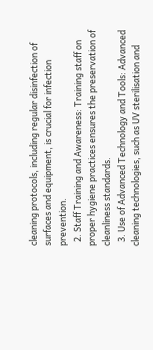cleaning protocols, including regular disinfection of surfaces and equipment, is crucial for infection prevention.
  2. Staff Training and Awareness: Training staff on proper hygiene practices ensures the preservation of cleanliness standards.
  3. Use of Advanced Technology and Tools: Advanced cleaning technologies, such as UV sterilisation and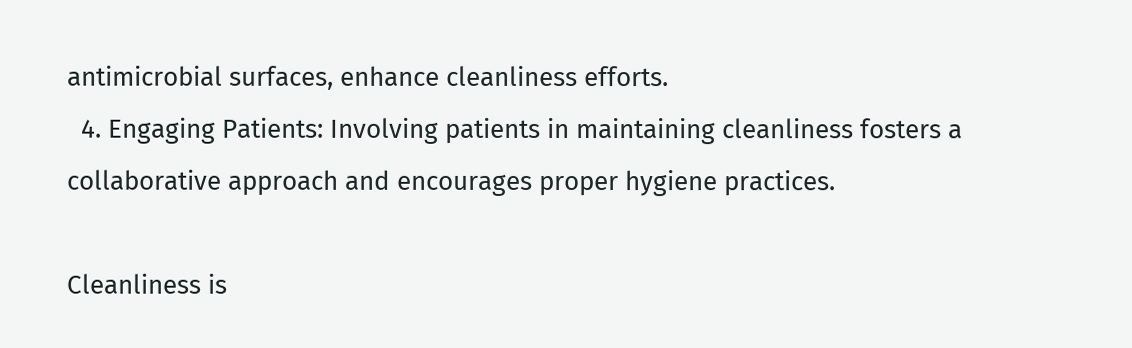antimicrobial surfaces, enhance cleanliness efforts.
  4. Engaging Patients: Involving patients in maintaining cleanliness fosters a collaborative approach and encourages proper hygiene practices.

Cleanliness is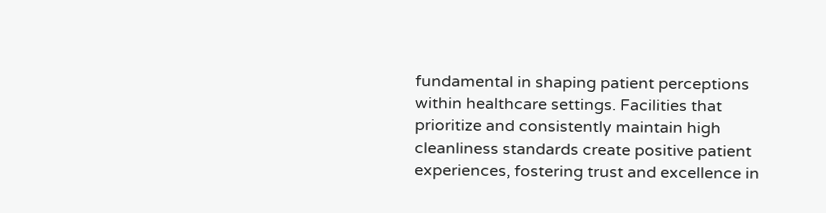fundamental in shaping patient perceptions within healthcare settings. Facilities that prioritize and consistently maintain high cleanliness standards create positive patient experiences, fostering trust and excellence in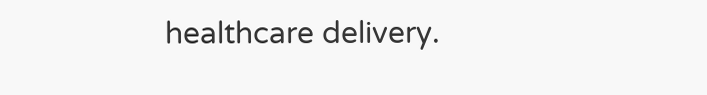healthcare delivery.